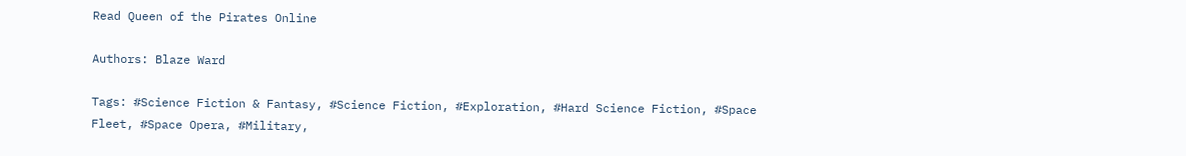Read Queen of the Pirates Online

Authors: Blaze Ward

Tags: #Science Fiction & Fantasy, #Science Fiction, #Exploration, #Hard Science Fiction, #Space Fleet, #Space Opera, #Military,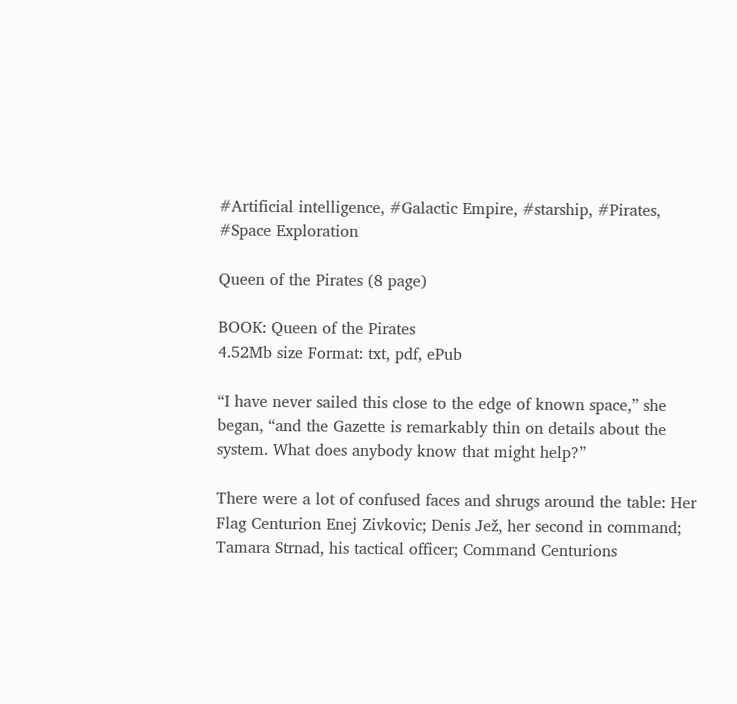#Artificial intelligence, #Galactic Empire, #starship, #Pirates, #Space Exploration

Queen of the Pirates (8 page)

BOOK: Queen of the Pirates
4.52Mb size Format: txt, pdf, ePub

“I have never sailed this close to the edge of known space,” she began, “and the Gazette is remarkably thin on details about the
system. What does anybody know that might help?”

There were a lot of confused faces and shrugs around the table: Her Flag Centurion Enej Zivkovic; Denis Jež, her second in command; Tamara Strnad, his tactical officer; Command Centurions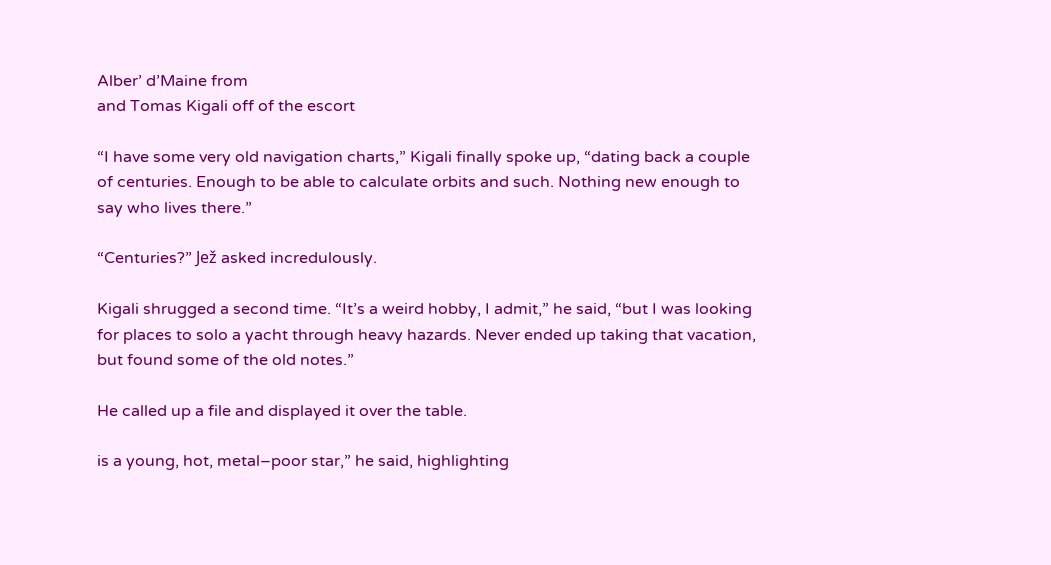Alber’ d’Maine from
and Tomas Kigali off of the escort

“I have some very old navigation charts,” Kigali finally spoke up, “dating back a couple of centuries. Enough to be able to calculate orbits and such. Nothing new enough to say who lives there.”

“Centuries?” Jež asked incredulously.

Kigali shrugged a second time. “It’s a weird hobby, I admit,” he said, “but I was looking for places to solo a yacht through heavy hazards. Never ended up taking that vacation, but found some of the old notes.”

He called up a file and displayed it over the table.

is a young, hot, metal–poor star,” he said, highlighting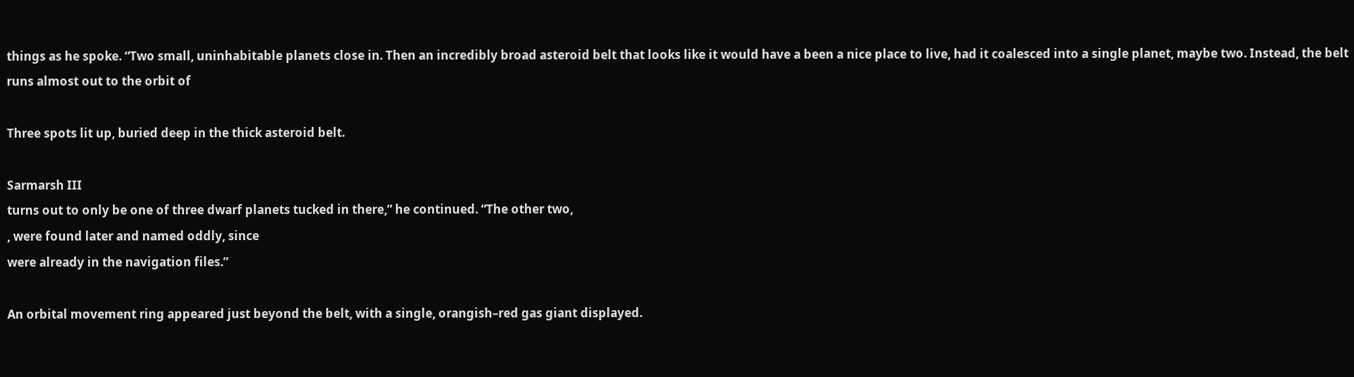things as he spoke. “Two small, uninhabitable planets close in. Then an incredibly broad asteroid belt that looks like it would have a been a nice place to live, had it coalesced into a single planet, maybe two. Instead, the belt runs almost out to the orbit of

Three spots lit up, buried deep in the thick asteroid belt.

Sarmarsh III
turns out to only be one of three dwarf planets tucked in there,” he continued. “The other two,
, were found later and named oddly, since
were already in the navigation files.”

An orbital movement ring appeared just beyond the belt, with a single, orangish–red gas giant displayed.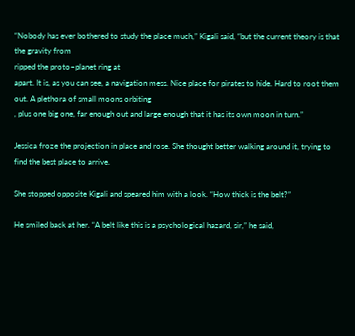“Nobody has ever bothered to study the place much,” Kigali said, “but the current theory is that the gravity from
ripped the proto–planet ring at
apart. It is, as you can see, a navigation mess. Nice place for pirates to hide. Hard to root them out. A plethora of small moons orbiting
, plus one big one, far enough out and large enough that it has its own moon in turn.”

Jessica froze the projection in place and rose. She thought better walking around it, trying to find the best place to arrive.

She stopped opposite Kigali and speared him with a look. “How thick is the belt?”

He smiled back at her. “A belt like this is a psychological hazard, sir,” he said,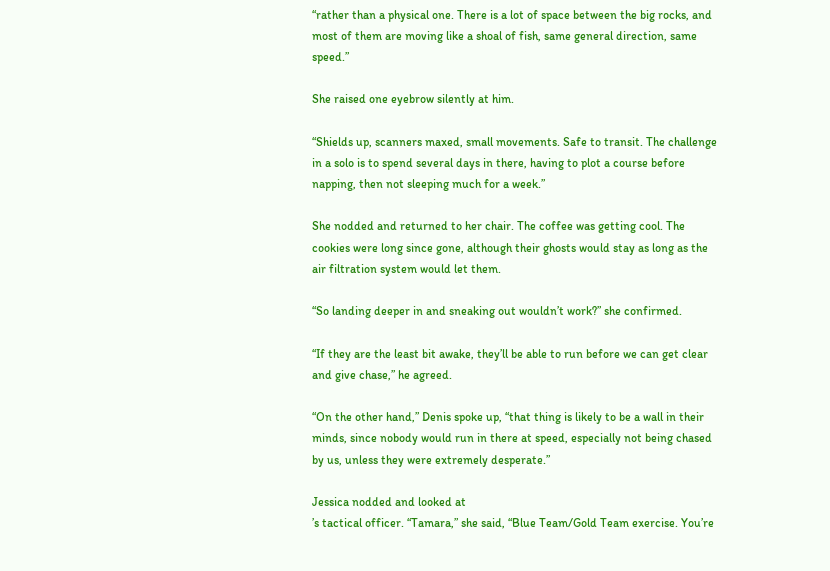“rather than a physical one. There is a lot of space between the big rocks, and most of them are moving like a shoal of fish, same general direction, same speed.”

She raised one eyebrow silently at him.

“Shields up, scanners maxed, small movements. Safe to transit. The challenge in a solo is to spend several days in there, having to plot a course before napping, then not sleeping much for a week.”

She nodded and returned to her chair. The coffee was getting cool. The cookies were long since gone, although their ghosts would stay as long as the air filtration system would let them.

“So landing deeper in and sneaking out wouldn’t work?” she confirmed.

“If they are the least bit awake, they’ll be able to run before we can get clear and give chase,” he agreed.

“On the other hand,” Denis spoke up, “that thing is likely to be a wall in their minds, since nobody would run in there at speed, especially not being chased by us, unless they were extremely desperate.”

Jessica nodded and looked at
’s tactical officer. “Tamara,” she said, “Blue Team/Gold Team exercise. You’re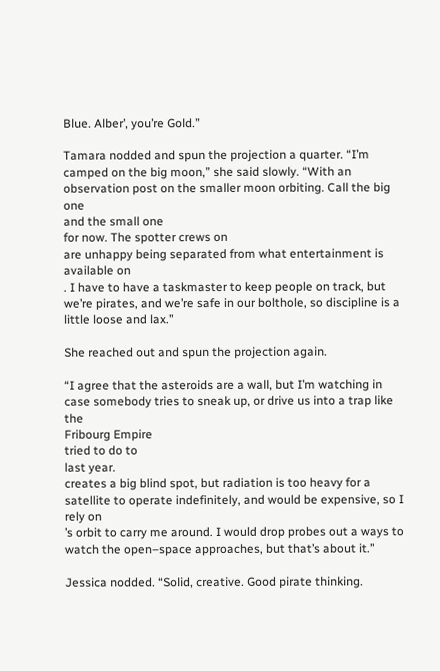Blue. Alber’, you’re Gold.”

Tamara nodded and spun the projection a quarter. “I’m camped on the big moon,” she said slowly. “With an observation post on the smaller moon orbiting. Call the big one
and the small one
for now. The spotter crews on
are unhappy being separated from what entertainment is available on
. I have to have a taskmaster to keep people on track, but we’re pirates, and we’re safe in our bolthole, so discipline is a little loose and lax.”

She reached out and spun the projection again.

“I agree that the asteroids are a wall, but I’m watching in case somebody tries to sneak up, or drive us into a trap like the
Fribourg Empire
tried to do to
last year.
creates a big blind spot, but radiation is too heavy for a satellite to operate indefinitely, and would be expensive, so I rely on
’s orbit to carry me around. I would drop probes out a ways to watch the open–space approaches, but that’s about it.”

Jessica nodded. “Solid, creative. Good pirate thinking.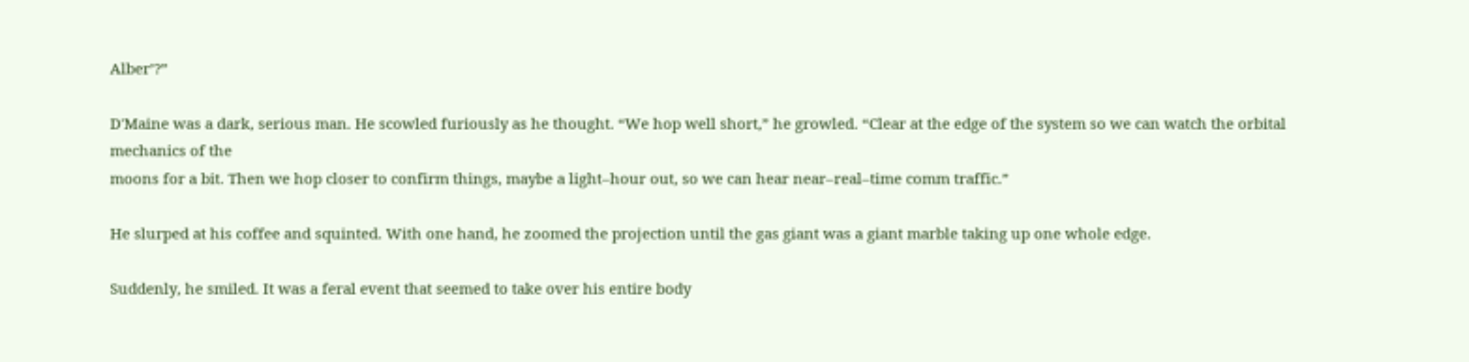Alber’?”

D'Maine was a dark, serious man. He scowled furiously as he thought. “We hop well short,” he growled. “Clear at the edge of the system so we can watch the orbital mechanics of the
moons for a bit. Then we hop closer to confirm things, maybe a light–hour out, so we can hear near–real–time comm traffic.”

He slurped at his coffee and squinted. With one hand, he zoomed the projection until the gas giant was a giant marble taking up one whole edge.

Suddenly, he smiled. It was a feral event that seemed to take over his entire body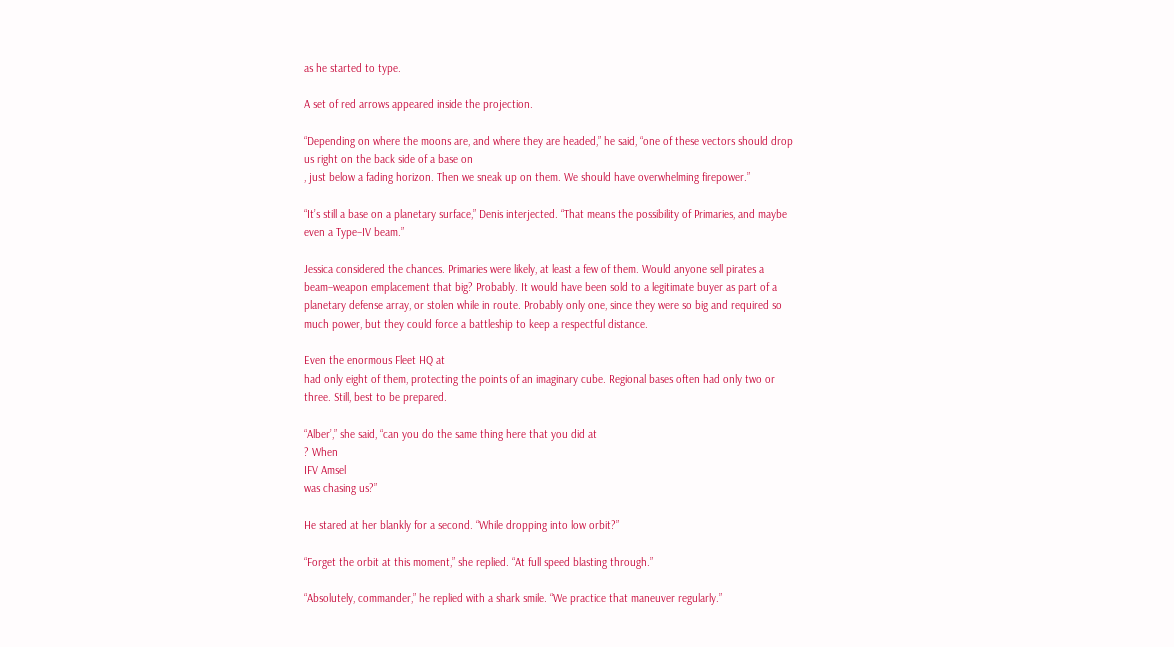as he started to type.

A set of red arrows appeared inside the projection.

“Depending on where the moons are, and where they are headed,” he said, “one of these vectors should drop us right on the back side of a base on
, just below a fading horizon. Then we sneak up on them. We should have overwhelming firepower.”

“It’s still a base on a planetary surface,” Denis interjected. “That means the possibility of Primaries, and maybe even a Type–IV beam.”

Jessica considered the chances. Primaries were likely, at least a few of them. Would anyone sell pirates a beam–weapon emplacement that big? Probably. It would have been sold to a legitimate buyer as part of a planetary defense array, or stolen while in route. Probably only one, since they were so big and required so much power, but they could force a battleship to keep a respectful distance.

Even the enormous Fleet HQ at
had only eight of them, protecting the points of an imaginary cube. Regional bases often had only two or three. Still, best to be prepared.

“Alber’,” she said, “can you do the same thing here that you did at
? When
IFV Amsel
was chasing us?”

He stared at her blankly for a second. “While dropping into low orbit?”

“Forget the orbit at this moment,” she replied. “At full speed blasting through.”

“Absolutely, commander,” he replied with a shark smile. “We practice that maneuver regularly.”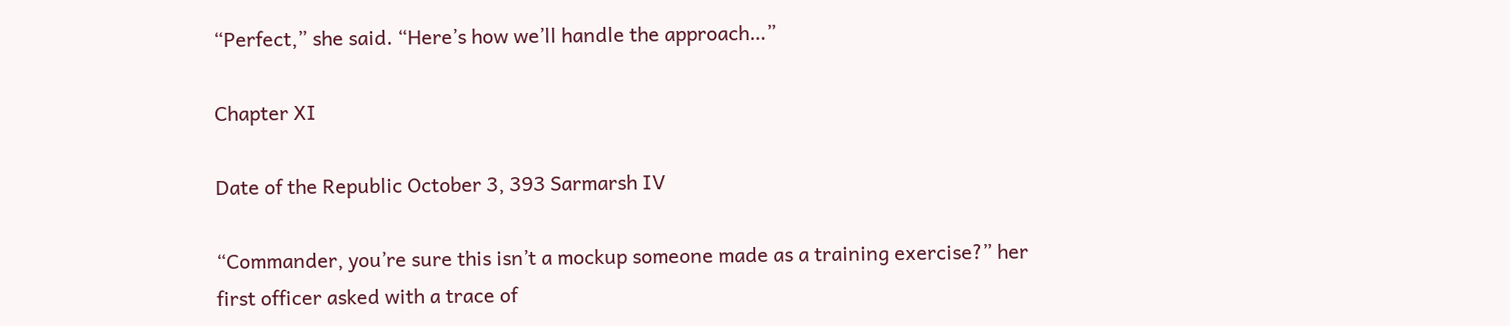“Perfect,” she said. “Here’s how we’ll handle the approach…”

Chapter XI

Date of the Republic October 3, 393 Sarmarsh IV

“Commander, you’re sure this isn’t a mockup someone made as a training exercise?” her first officer asked with a trace of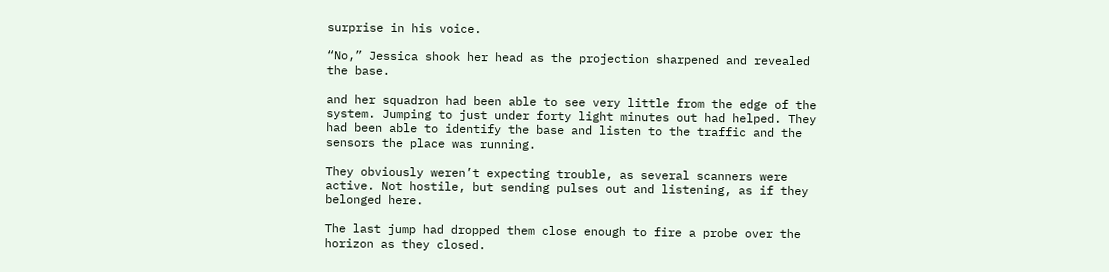surprise in his voice.

“No,” Jessica shook her head as the projection sharpened and revealed the base.

and her squadron had been able to see very little from the edge of the system. Jumping to just under forty light minutes out had helped. They had been able to identify the base and listen to the traffic and the sensors the place was running.

They obviously weren’t expecting trouble, as several scanners were active. Not hostile, but sending pulses out and listening, as if they belonged here.

The last jump had dropped them close enough to fire a probe over the horizon as they closed.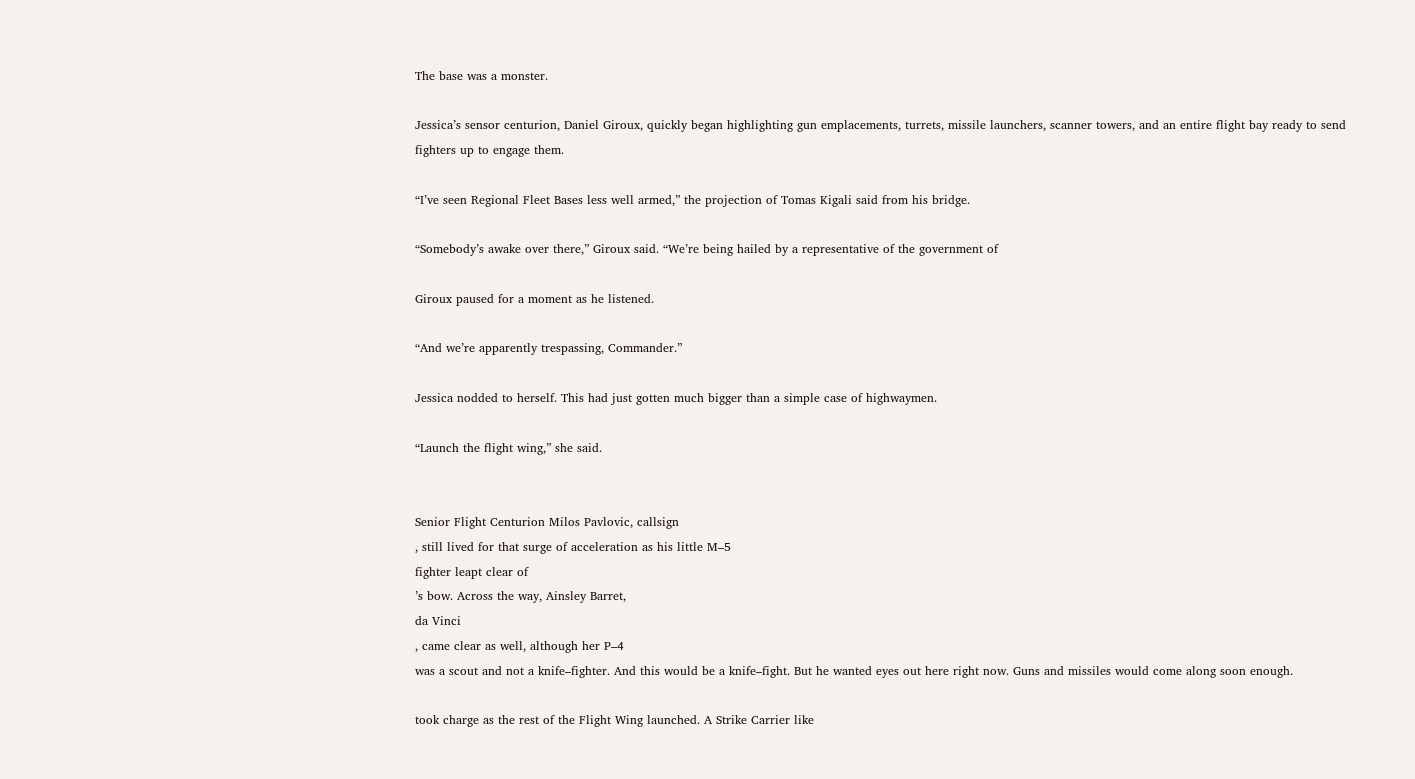The base was a monster.

Jessica’s sensor centurion, Daniel Giroux, quickly began highlighting gun emplacements, turrets, missile launchers, scanner towers, and an entire flight bay ready to send fighters up to engage them.

“I’ve seen Regional Fleet Bases less well armed,” the projection of Tomas Kigali said from his bridge.

“Somebody’s awake over there,” Giroux said. “We’re being hailed by a representative of the government of

Giroux paused for a moment as he listened.

“And we’re apparently trespassing, Commander.”

Jessica nodded to herself. This had just gotten much bigger than a simple case of highwaymen.

“Launch the flight wing,” she said.


Senior Flight Centurion Milos Pavlovic, callsign
, still lived for that surge of acceleration as his little M–5
fighter leapt clear of
’s bow. Across the way, Ainsley Barret,
da Vinci
, came clear as well, although her P–4
was a scout and not a knife–fighter. And this would be a knife–fight. But he wanted eyes out here right now. Guns and missiles would come along soon enough.

took charge as the rest of the Flight Wing launched. A Strike Carrier like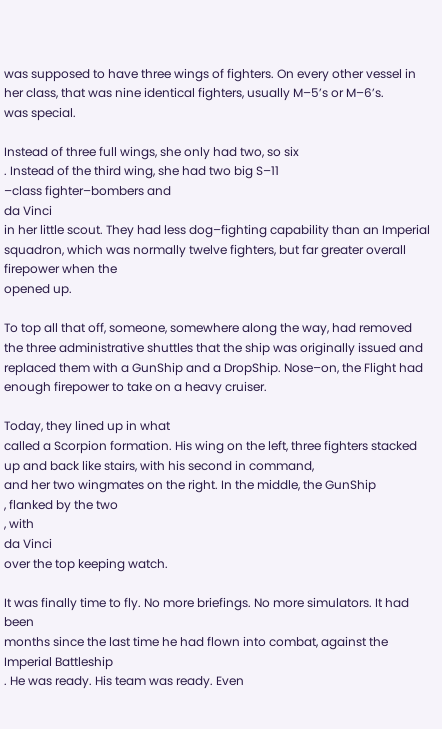was supposed to have three wings of fighters. On every other vessel in her class, that was nine identical fighters, usually M–5’s or M–6’s.
was special.

Instead of three full wings, she only had two, so six
. Instead of the third wing, she had two big S–11
–class fighter–bombers and
da Vinci
in her little scout. They had less dog–fighting capability than an Imperial squadron, which was normally twelve fighters, but far greater overall firepower when the
opened up.

To top all that off, someone, somewhere along the way, had removed the three administrative shuttles that the ship was originally issued and replaced them with a GunShip and a DropShip. Nose–on, the Flight had enough firepower to take on a heavy cruiser.

Today, they lined up in what
called a Scorpion formation. His wing on the left, three fighters stacked up and back like stairs, with his second in command,
and her two wingmates on the right. In the middle, the GunShip
, flanked by the two
, with
da Vinci
over the top keeping watch.

It was finally time to fly. No more briefings. No more simulators. It had been
months since the last time he had flown into combat, against the Imperial Battleship
. He was ready. His team was ready. Even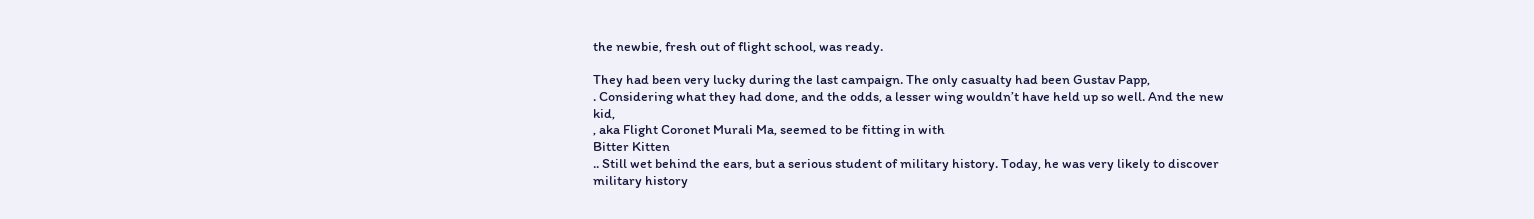the newbie, fresh out of flight school, was ready.

They had been very lucky during the last campaign. The only casualty had been Gustav Papp,
. Considering what they had done, and the odds, a lesser wing wouldn’t have held up so well. And the new kid,
, aka Flight Coronet Murali Ma, seemed to be fitting in with
Bitter Kitten
.. Still wet behind the ears, but a serious student of military history. Today, he was very likely to discover military history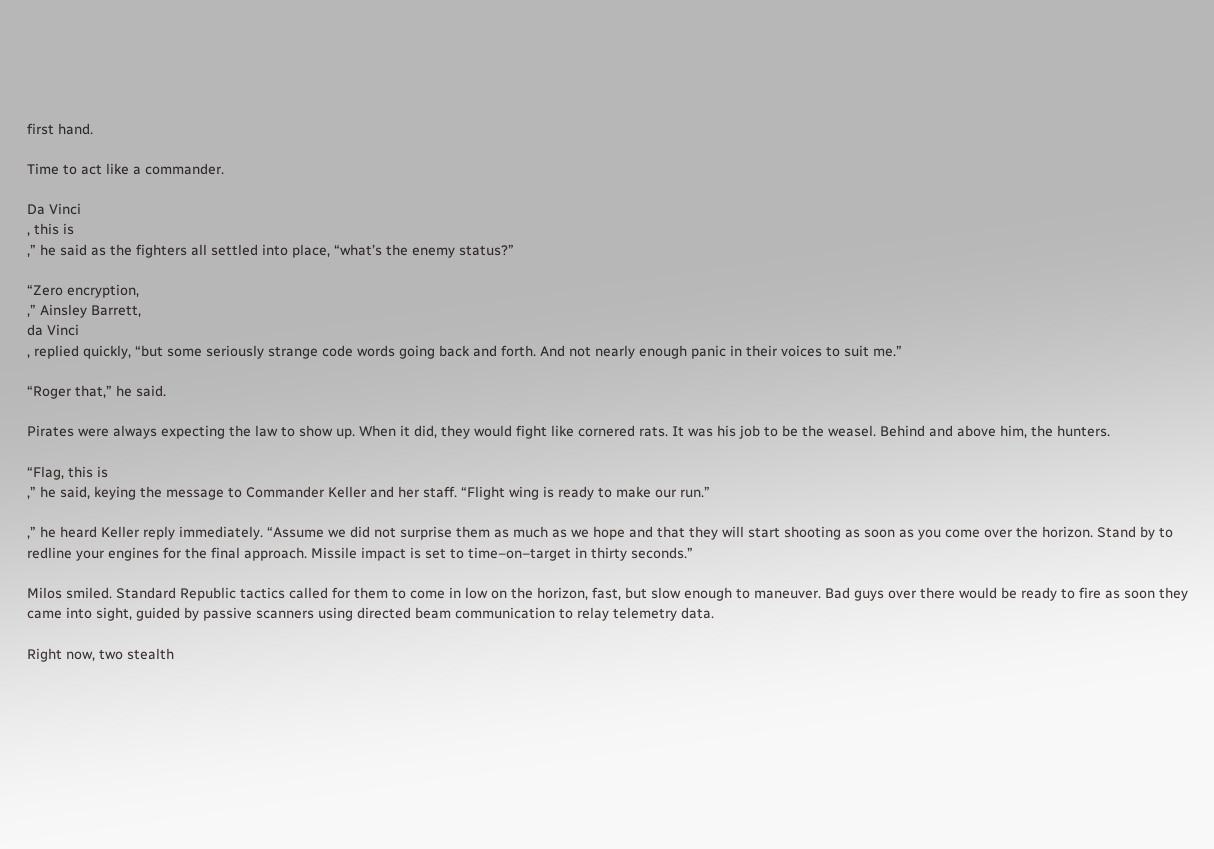first hand.

Time to act like a commander.

Da Vinci
, this is
,” he said as the fighters all settled into place, “what’s the enemy status?”

“Zero encryption,
,” Ainsley Barrett,
da Vinci
, replied quickly, “but some seriously strange code words going back and forth. And not nearly enough panic in their voices to suit me.”

“Roger that,” he said.

Pirates were always expecting the law to show up. When it did, they would fight like cornered rats. It was his job to be the weasel. Behind and above him, the hunters.

“Flag, this is
,” he said, keying the message to Commander Keller and her staff. “Flight wing is ready to make our run.”

,” he heard Keller reply immediately. “Assume we did not surprise them as much as we hope and that they will start shooting as soon as you come over the horizon. Stand by to redline your engines for the final approach. Missile impact is set to time–on–target in thirty seconds.”

Milos smiled. Standard Republic tactics called for them to come in low on the horizon, fast, but slow enough to maneuver. Bad guys over there would be ready to fire as soon they came into sight, guided by passive scanners using directed beam communication to relay telemetry data.

Right now, two stealth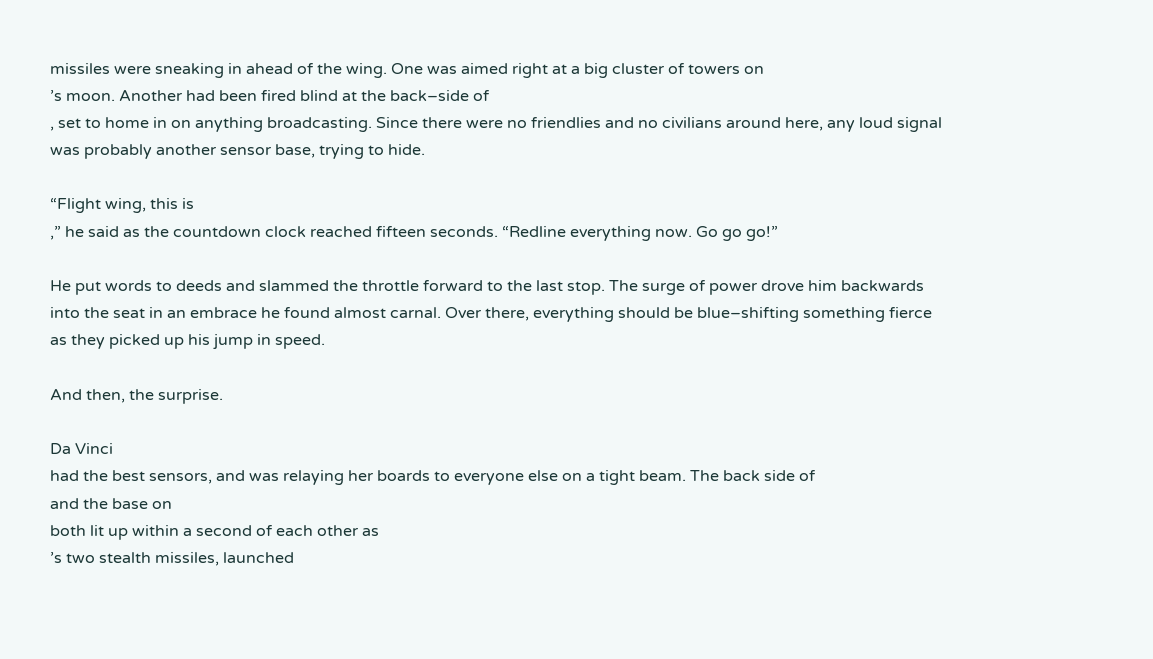missiles were sneaking in ahead of the wing. One was aimed right at a big cluster of towers on
’s moon. Another had been fired blind at the back–side of
, set to home in on anything broadcasting. Since there were no friendlies and no civilians around here, any loud signal was probably another sensor base, trying to hide.

“Flight wing, this is
,” he said as the countdown clock reached fifteen seconds. “Redline everything now. Go go go!”

He put words to deeds and slammed the throttle forward to the last stop. The surge of power drove him backwards into the seat in an embrace he found almost carnal. Over there, everything should be blue–shifting something fierce as they picked up his jump in speed.

And then, the surprise.

Da Vinci
had the best sensors, and was relaying her boards to everyone else on a tight beam. The back side of
and the base on
both lit up within a second of each other as
’s two stealth missiles, launched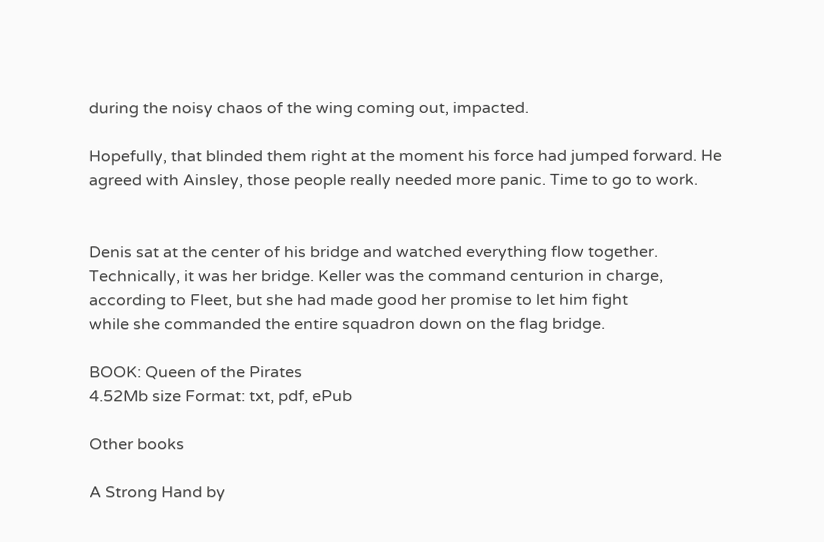during the noisy chaos of the wing coming out, impacted.

Hopefully, that blinded them right at the moment his force had jumped forward. He agreed with Ainsley, those people really needed more panic. Time to go to work.


Denis sat at the center of his bridge and watched everything flow together. Technically, it was her bridge. Keller was the command centurion in charge, according to Fleet, but she had made good her promise to let him fight
while she commanded the entire squadron down on the flag bridge.

BOOK: Queen of the Pirates
4.52Mb size Format: txt, pdf, ePub

Other books

A Strong Hand by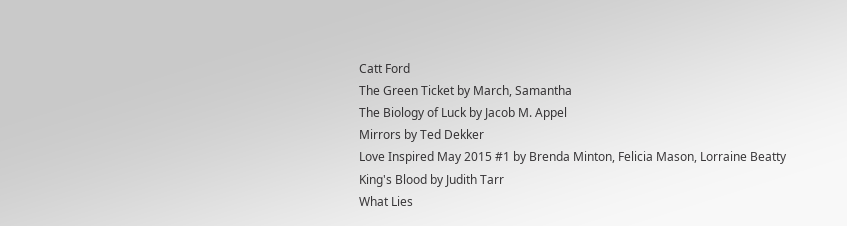Catt Ford
The Green Ticket by March, Samantha
The Biology of Luck by Jacob M. Appel
Mirrors by Ted Dekker
Love Inspired May 2015 #1 by Brenda Minton, Felicia Mason, Lorraine Beatty
King's Blood by Judith Tarr
What Lies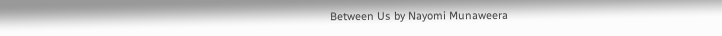Between Us by Nayomi Munaweera